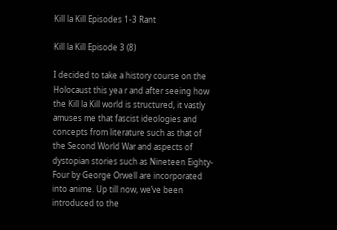Kill la Kill Episodes 1-3 Rant

Kill la Kill Episode 3 (8)

I decided to take a history course on the Holocaust this yea r and after seeing how the Kill la Kill world is structured, it vastly amuses me that fascist ideologies and concepts from literature such as that of the Second World War and aspects of dystopian stories such as Nineteen Eighty-Four by George Orwell are incorporated into anime. Up till now, we’ve been introduced to the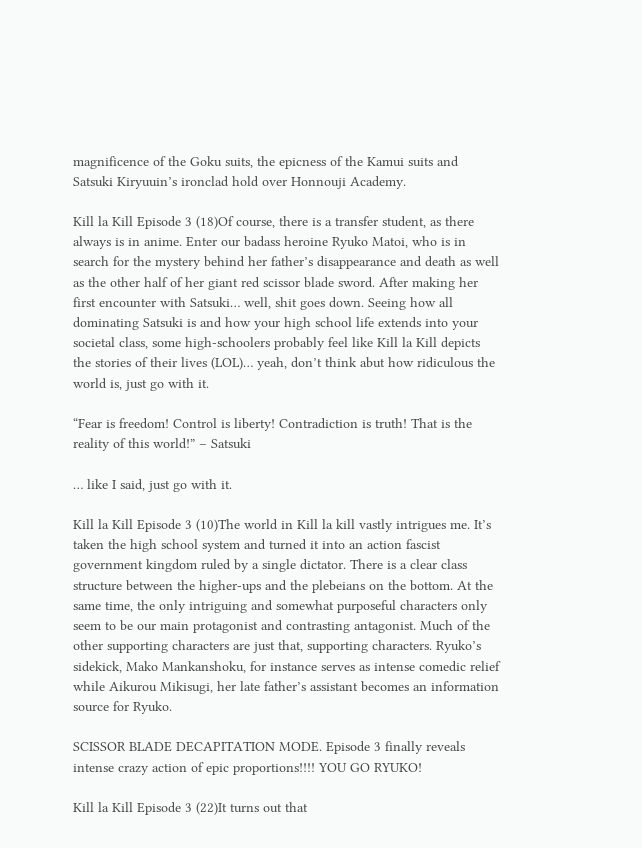magnificence of the Goku suits, the epicness of the Kamui suits and Satsuki Kiryuuin’s ironclad hold over Honnouji Academy.

Kill la Kill Episode 3 (18)Of course, there is a transfer student, as there always is in anime. Enter our badass heroine Ryuko Matoi, who is in search for the mystery behind her father’s disappearance and death as well as the other half of her giant red scissor blade sword. After making her first encounter with Satsuki… well, shit goes down. Seeing how all dominating Satsuki is and how your high school life extends into your societal class, some high-schoolers probably feel like Kill la Kill depicts the stories of their lives (LOL)… yeah, don’t think abut how ridiculous the world is, just go with it.

“Fear is freedom! Control is liberty! Contradiction is truth! That is the reality of this world!” – Satsuki

… like I said, just go with it.

Kill la Kill Episode 3 (10)The world in Kill la kill vastly intrigues me. It’s taken the high school system and turned it into an action fascist government kingdom ruled by a single dictator. There is a clear class structure between the higher-ups and the plebeians on the bottom. At the same time, the only intriguing and somewhat purposeful characters only seem to be our main protagonist and contrasting antagonist. Much of the other supporting characters are just that, supporting characters. Ryuko’s sidekick, Mako Mankanshoku, for instance serves as intense comedic relief while Aikurou Mikisugi, her late father’s assistant becomes an information source for Ryuko.

SCISSOR BLADE DECAPITATION MODE. Episode 3 finally reveals intense crazy action of epic proportions!!!! YOU GO RYUKO!

Kill la Kill Episode 3 (22)It turns out that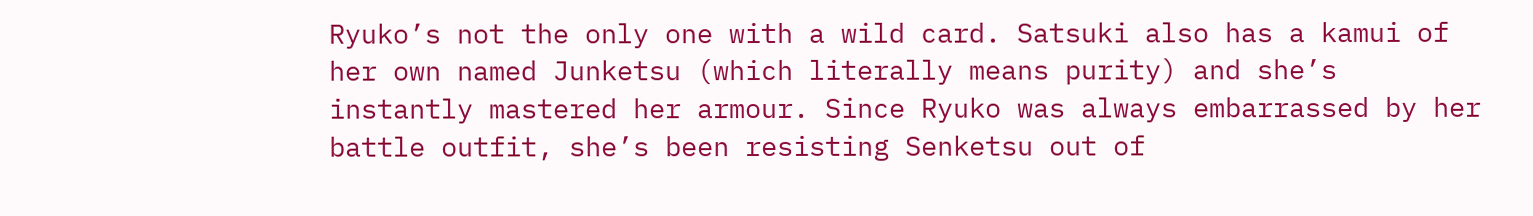Ryuko’s not the only one with a wild card. Satsuki also has a kamui of her own named Junketsu (which literally means purity) and she’s instantly mastered her armour. Since Ryuko was always embarrassed by her battle outfit, she’s been resisting Senketsu out of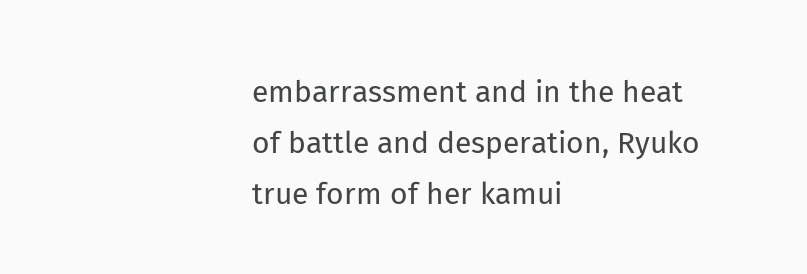embarrassment and in the heat of battle and desperation, Ryuko true form of her kamui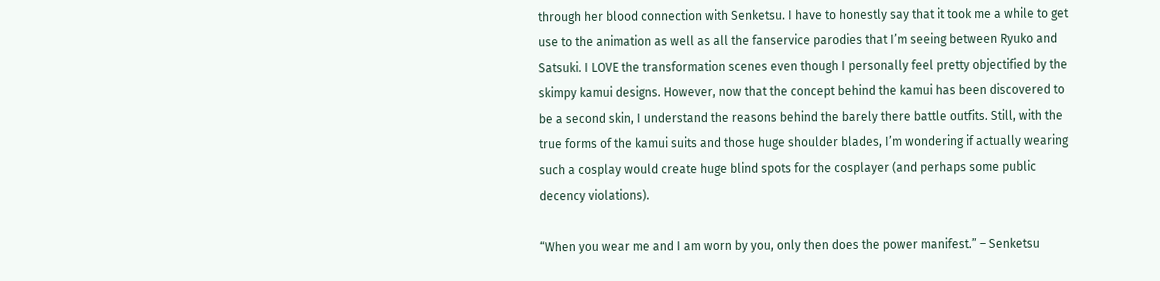through her blood connection with Senketsu. I have to honestly say that it took me a while to get use to the animation as well as all the fanservice parodies that I’m seeing between Ryuko and Satsuki. I LOVE the transformation scenes even though I personally feel pretty objectified by the skimpy kamui designs. However, now that the concept behind the kamui has been discovered to be a second skin, I understand the reasons behind the barely there battle outfits. Still, with the true forms of the kamui suits and those huge shoulder blades, I’m wondering if actually wearing such a cosplay would create huge blind spots for the cosplayer (and perhaps some public decency violations).

“When you wear me and I am worn by you, only then does the power manifest.” – Senketsu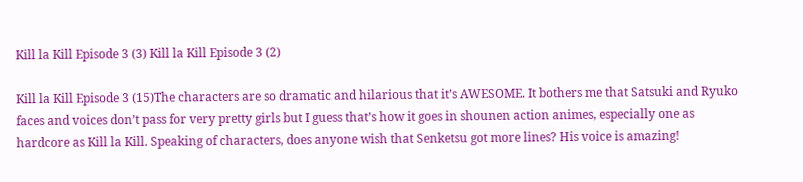Kill la Kill Episode 3 (3) Kill la Kill Episode 3 (2)

Kill la Kill Episode 3 (15)The characters are so dramatic and hilarious that it’s AWESOME. It bothers me that Satsuki and Ryuko faces and voices don’t pass for very pretty girls but I guess that’s how it goes in shounen action animes, especially one as hardcore as Kill la Kill. Speaking of characters, does anyone wish that Senketsu got more lines? His voice is amazing!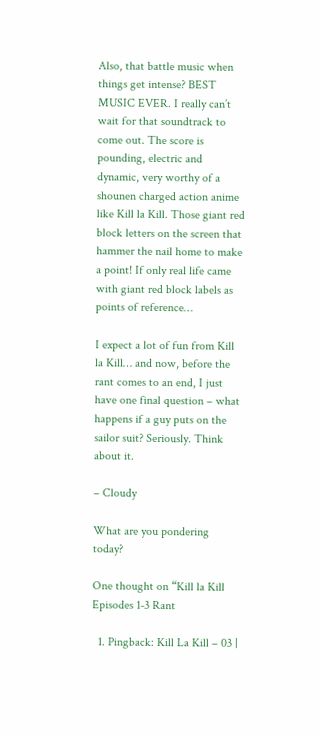Also, that battle music when things get intense? BEST MUSIC EVER. I really can’t wait for that soundtrack to come out. The score is pounding, electric and dynamic, very worthy of a shounen charged action anime like Kill la Kill. Those giant red block letters on the screen that hammer the nail home to make a point! If only real life came with giant red block labels as points of reference…

I expect a lot of fun from Kill la Kill… and now, before the rant comes to an end, I just have one final question – what happens if a guy puts on the sailor suit? Seriously. Think about it.

– Cloudy

What are you pondering today?

One thought on “Kill la Kill Episodes 1-3 Rant

  1. Pingback: Kill La Kill – 03 |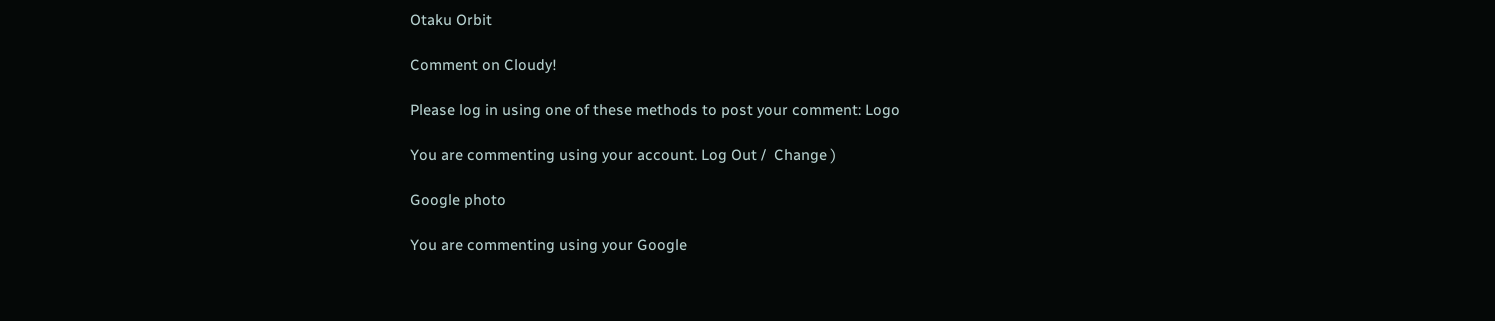Otaku Orbit

Comment on Cloudy!

Please log in using one of these methods to post your comment: Logo

You are commenting using your account. Log Out /  Change )

Google photo

You are commenting using your Google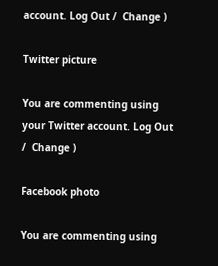account. Log Out /  Change )

Twitter picture

You are commenting using your Twitter account. Log Out /  Change )

Facebook photo

You are commenting using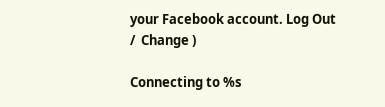your Facebook account. Log Out /  Change )

Connecting to %s